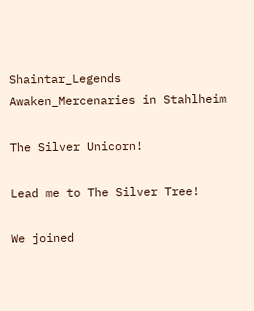Shaintar_Legends Awaken_Mercenaries in Stahlheim

The Silver Unicorn!

Lead me to The Silver Tree!

We joined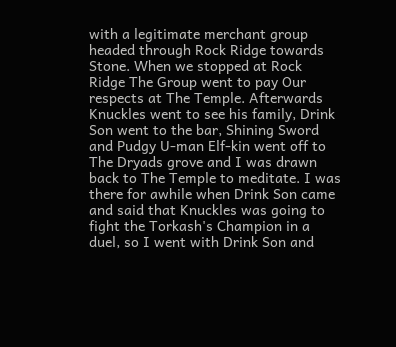with a legitimate merchant group headed through Rock Ridge towards Stone. When we stopped at Rock Ridge The Group went to pay Our respects at The Temple. Afterwards Knuckles went to see his family, Drink Son went to the bar, Shining Sword and Pudgy U-man Elf-kin went off to The Dryads grove and I was drawn back to The Temple to meditate. I was there for awhile when Drink Son came and said that Knuckles was going to fight the Torkash's Champion in a duel, so I went with Drink Son and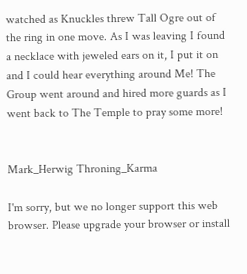watched as Knuckles threw Tall Ogre out of the ring in one move. As I was leaving I found a necklace with jeweled ears on it, I put it on and I could hear everything around Me! The Group went around and hired more guards as I went back to The Temple to pray some more!


Mark_Herwig Throning_Karma

I'm sorry, but we no longer support this web browser. Please upgrade your browser or install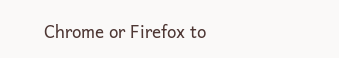Chrome or Firefox to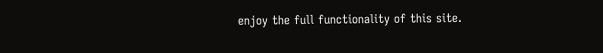enjoy the full functionality of this site.